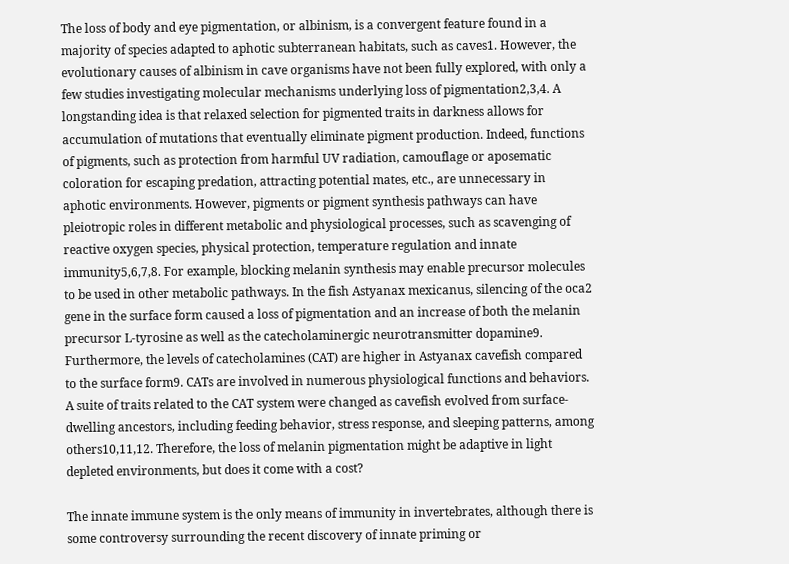The loss of body and eye pigmentation, or albinism, is a convergent feature found in a majority of species adapted to aphotic subterranean habitats, such as caves1. However, the evolutionary causes of albinism in cave organisms have not been fully explored, with only a few studies investigating molecular mechanisms underlying loss of pigmentation2,3,4. A longstanding idea is that relaxed selection for pigmented traits in darkness allows for accumulation of mutations that eventually eliminate pigment production. Indeed, functions of pigments, such as protection from harmful UV radiation, camouflage or aposematic coloration for escaping predation, attracting potential mates, etc., are unnecessary in aphotic environments. However, pigments or pigment synthesis pathways can have pleiotropic roles in different metabolic and physiological processes, such as scavenging of reactive oxygen species, physical protection, temperature regulation and innate immunity5,6,7,8. For example, blocking melanin synthesis may enable precursor molecules to be used in other metabolic pathways. In the fish Astyanax mexicanus, silencing of the oca2 gene in the surface form caused a loss of pigmentation and an increase of both the melanin precursor L-tyrosine as well as the catecholaminergic neurotransmitter dopamine9. Furthermore, the levels of catecholamines (CAT) are higher in Astyanax cavefish compared to the surface form9. CATs are involved in numerous physiological functions and behaviors. A suite of traits related to the CAT system were changed as cavefish evolved from surface-dwelling ancestors, including feeding behavior, stress response, and sleeping patterns, among others10,11,12. Therefore, the loss of melanin pigmentation might be adaptive in light depleted environments, but does it come with a cost?

The innate immune system is the only means of immunity in invertebrates, although there is some controversy surrounding the recent discovery of innate priming or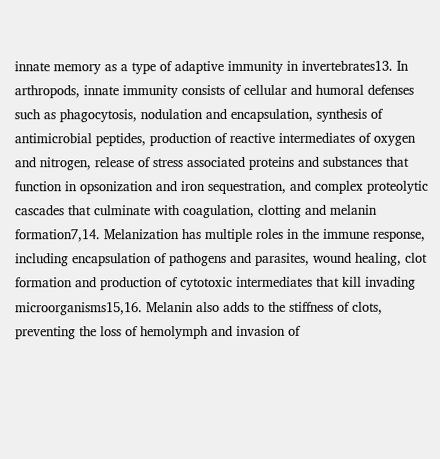innate memory as a type of adaptive immunity in invertebrates13. In arthropods, innate immunity consists of cellular and humoral defenses such as phagocytosis, nodulation and encapsulation, synthesis of antimicrobial peptides, production of reactive intermediates of oxygen and nitrogen, release of stress associated proteins and substances that function in opsonization and iron sequestration, and complex proteolytic cascades that culminate with coagulation, clotting and melanin formation7,14. Melanization has multiple roles in the immune response, including encapsulation of pathogens and parasites, wound healing, clot formation and production of cytotoxic intermediates that kill invading microorganisms15,16. Melanin also adds to the stiffness of clots, preventing the loss of hemolymph and invasion of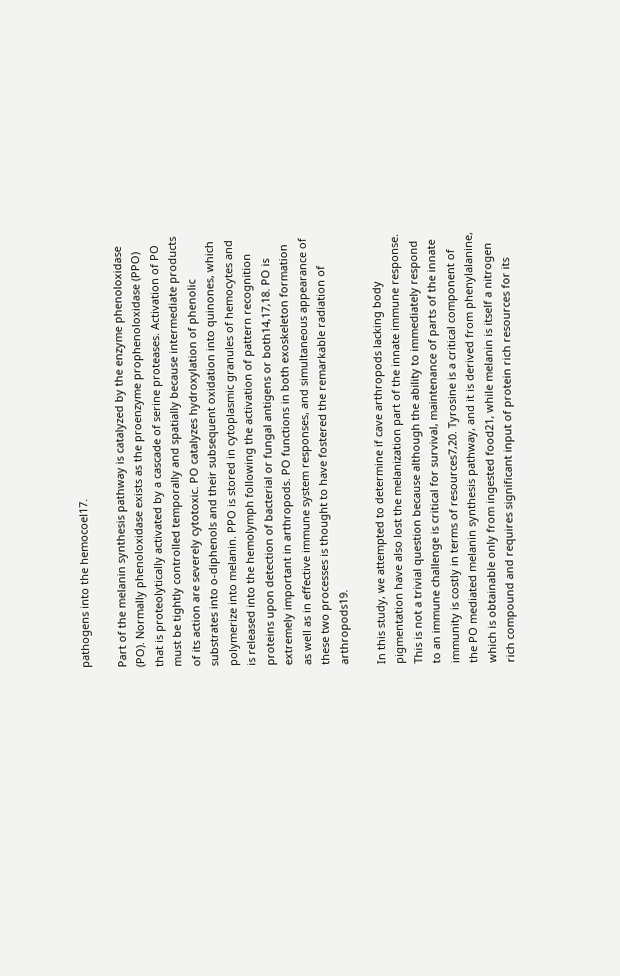pathogens into the hemocoel17.

Part of the melanin synthesis pathway is catalyzed by the enzyme phenoloxidase (PO). Normally phenoloxidase exists as the proenzyme prophenoloxidase (PPO) that is proteolytically activated by a cascade of serine proteases. Activation of PO must be tightly controlled temporally and spatially because intermediate products of its action are severely cytotoxic. PO catalyzes hydroxylation of phenolic substrates into o-diphenols and their subsequent oxidation into quinones, which polymerize into melanin. PPO is stored in cytoplasmic granules of hemocytes and is released into the hemolymph following the activation of pattern recognition proteins upon detection of bacterial or fungal antigens or both14,17,18. PO is extremely important in arthropods. PO functions in both exoskeleton formation as well as in effective immune system responses, and simultaneous appearance of these two processes is thought to have fostered the remarkable radiation of arthropods19.

In this study, we attempted to determine if cave arthropods lacking body pigmentation have also lost the melanization part of the innate immune response. This is not a trivial question because although the ability to immediately respond to an immune challenge is critical for survival, maintenance of parts of the innate immunity is costly in terms of resources7,20. Tyrosine is a critical component of the PO mediated melanin synthesis pathway, and it is derived from phenylalanine, which is obtainable only from ingested food21, while melanin is itself a nitrogen rich compound and requires significant input of protein rich resources for its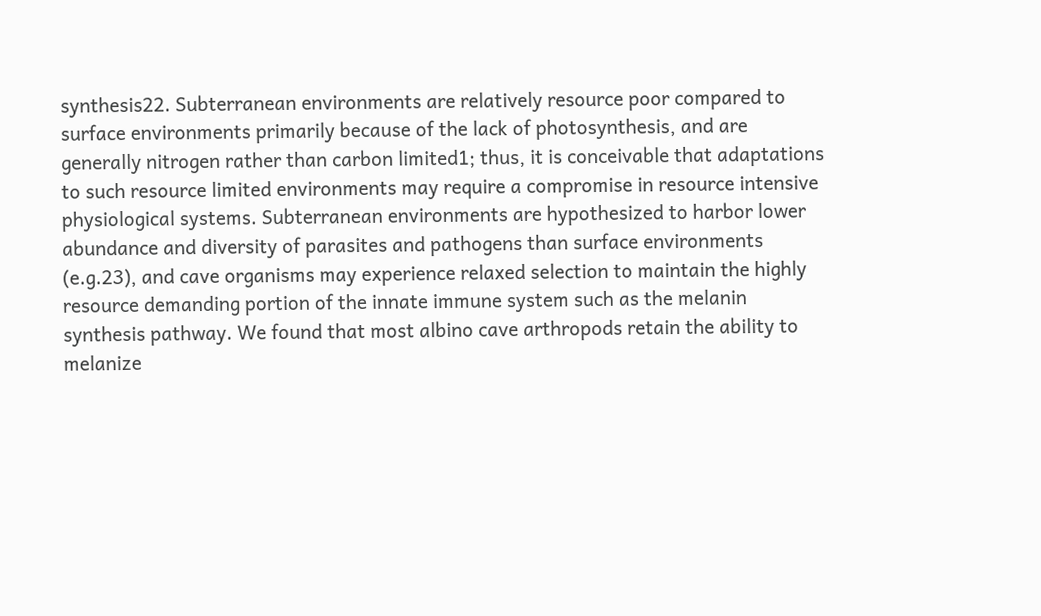synthesis22. Subterranean environments are relatively resource poor compared to surface environments primarily because of the lack of photosynthesis, and are generally nitrogen rather than carbon limited1; thus, it is conceivable that adaptations to such resource limited environments may require a compromise in resource intensive physiological systems. Subterranean environments are hypothesized to harbor lower abundance and diversity of parasites and pathogens than surface environments (e.g.23), and cave organisms may experience relaxed selection to maintain the highly resource demanding portion of the innate immune system such as the melanin synthesis pathway. We found that most albino cave arthropods retain the ability to melanize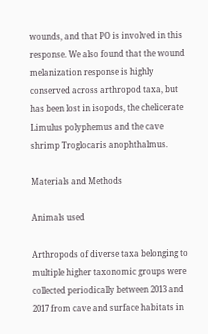wounds, and that PO is involved in this response. We also found that the wound melanization response is highly conserved across arthropod taxa, but has been lost in isopods, the chelicerate Limulus polyphemus and the cave shrimp Troglocaris anophthalmus.

Materials and Methods

Animals used

Arthropods of diverse taxa belonging to multiple higher taxonomic groups were collected periodically between 2013 and 2017 from cave and surface habitats in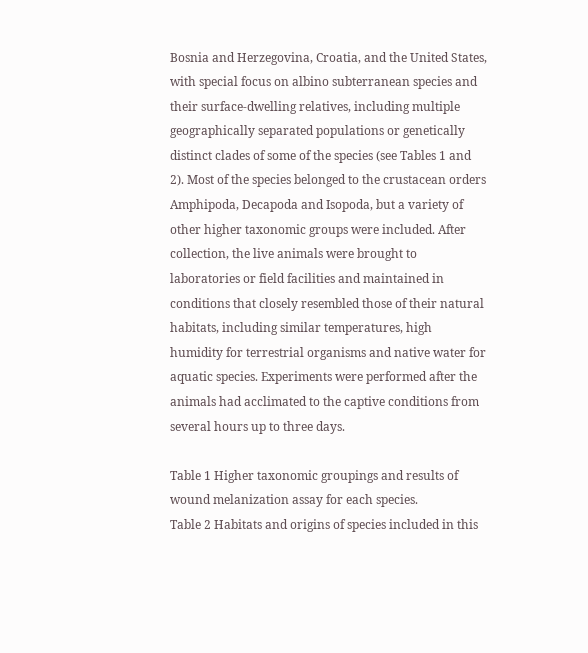Bosnia and Herzegovina, Croatia, and the United States, with special focus on albino subterranean species and their surface-dwelling relatives, including multiple geographically separated populations or genetically distinct clades of some of the species (see Tables 1 and 2). Most of the species belonged to the crustacean orders Amphipoda, Decapoda and Isopoda, but a variety of other higher taxonomic groups were included. After collection, the live animals were brought to laboratories or field facilities and maintained in conditions that closely resembled those of their natural habitats, including similar temperatures, high humidity for terrestrial organisms and native water for aquatic species. Experiments were performed after the animals had acclimated to the captive conditions from several hours up to three days.

Table 1 Higher taxonomic groupings and results of wound melanization assay for each species.
Table 2 Habitats and origins of species included in this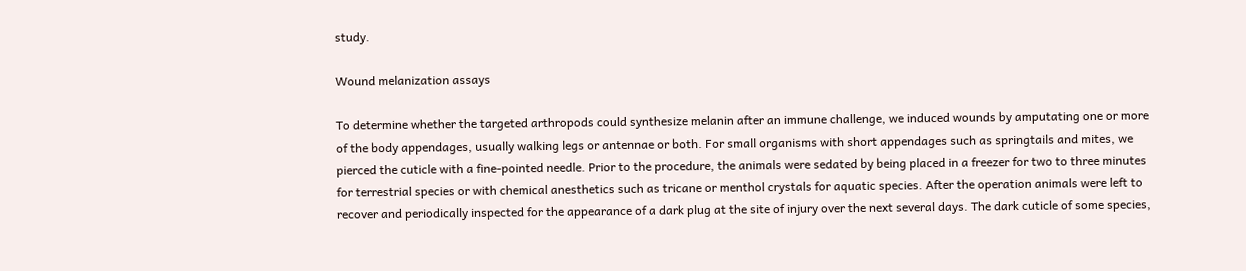study.

Wound melanization assays

To determine whether the targeted arthropods could synthesize melanin after an immune challenge, we induced wounds by amputating one or more of the body appendages, usually walking legs or antennae or both. For small organisms with short appendages such as springtails and mites, we pierced the cuticle with a fine-pointed needle. Prior to the procedure, the animals were sedated by being placed in a freezer for two to three minutes for terrestrial species or with chemical anesthetics such as tricane or menthol crystals for aquatic species. After the operation animals were left to recover and periodically inspected for the appearance of a dark plug at the site of injury over the next several days. The dark cuticle of some species,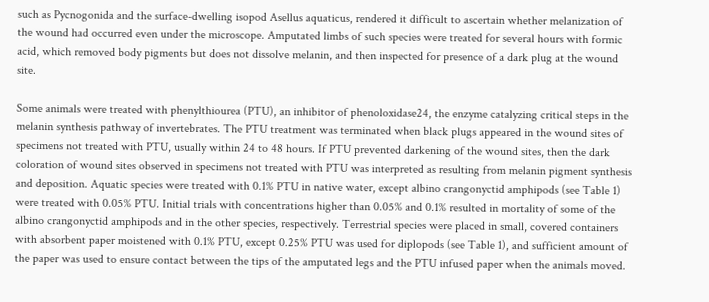such as Pycnogonida and the surface-dwelling isopod Asellus aquaticus, rendered it difficult to ascertain whether melanization of the wound had occurred even under the microscope. Amputated limbs of such species were treated for several hours with formic acid, which removed body pigments but does not dissolve melanin, and then inspected for presence of a dark plug at the wound site.

Some animals were treated with phenylthiourea (PTU), an inhibitor of phenoloxidase24, the enzyme catalyzing critical steps in the melanin synthesis pathway of invertebrates. The PTU treatment was terminated when black plugs appeared in the wound sites of specimens not treated with PTU, usually within 24 to 48 hours. If PTU prevented darkening of the wound sites, then the dark coloration of wound sites observed in specimens not treated with PTU was interpreted as resulting from melanin pigment synthesis and deposition. Aquatic species were treated with 0.1% PTU in native water, except albino crangonyctid amphipods (see Table 1) were treated with 0.05% PTU. Initial trials with concentrations higher than 0.05% and 0.1% resulted in mortality of some of the albino crangonyctid amphipods and in the other species, respectively. Terrestrial species were placed in small, covered containers with absorbent paper moistened with 0.1% PTU, except 0.25% PTU was used for diplopods (see Table 1), and sufficient amount of the paper was used to ensure contact between the tips of the amputated legs and the PTU infused paper when the animals moved.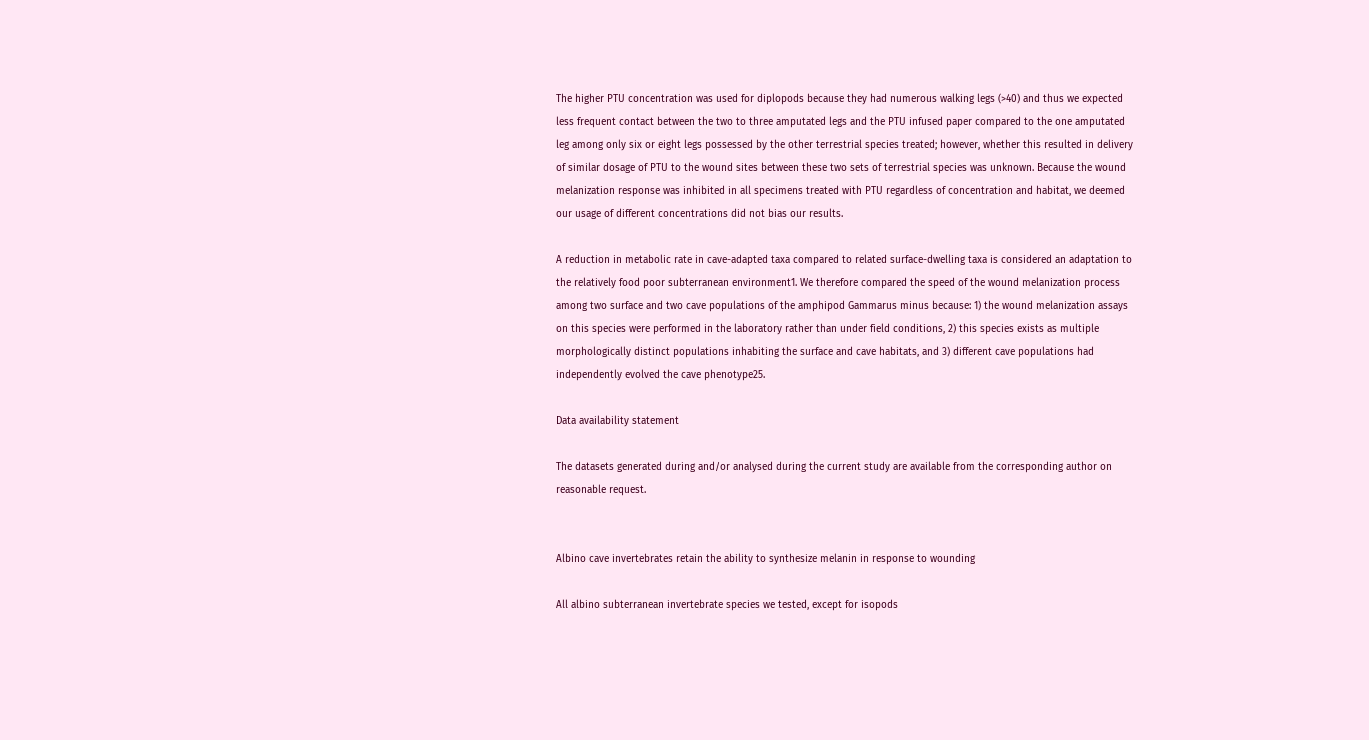The higher PTU concentration was used for diplopods because they had numerous walking legs (>40) and thus we expected less frequent contact between the two to three amputated legs and the PTU infused paper compared to the one amputated leg among only six or eight legs possessed by the other terrestrial species treated; however, whether this resulted in delivery of similar dosage of PTU to the wound sites between these two sets of terrestrial species was unknown. Because the wound melanization response was inhibited in all specimens treated with PTU regardless of concentration and habitat, we deemed our usage of different concentrations did not bias our results.

A reduction in metabolic rate in cave-adapted taxa compared to related surface-dwelling taxa is considered an adaptation to the relatively food poor subterranean environment1. We therefore compared the speed of the wound melanization process among two surface and two cave populations of the amphipod Gammarus minus because: 1) the wound melanization assays on this species were performed in the laboratory rather than under field conditions, 2) this species exists as multiple morphologically distinct populations inhabiting the surface and cave habitats, and 3) different cave populations had independently evolved the cave phenotype25.

Data availability statement

The datasets generated during and/or analysed during the current study are available from the corresponding author on reasonable request.


Albino cave invertebrates retain the ability to synthesize melanin in response to wounding

All albino subterranean invertebrate species we tested, except for isopods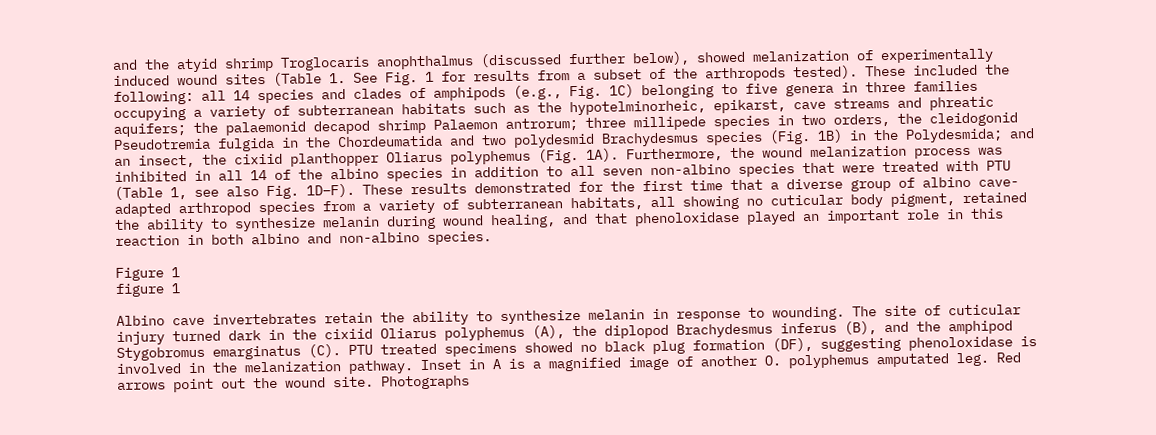and the atyid shrimp Troglocaris anophthalmus (discussed further below), showed melanization of experimentally induced wound sites (Table 1. See Fig. 1 for results from a subset of the arthropods tested). These included the following: all 14 species and clades of amphipods (e.g., Fig. 1C) belonging to five genera in three families occupying a variety of subterranean habitats such as the hypotelminorheic, epikarst, cave streams and phreatic aquifers; the palaemonid decapod shrimp Palaemon antrorum; three millipede species in two orders, the cleidogonid Pseudotremia fulgida in the Chordeumatida and two polydesmid Brachydesmus species (Fig. 1B) in the Polydesmida; and an insect, the cixiid planthopper Oliarus polyphemus (Fig. 1A). Furthermore, the wound melanization process was inhibited in all 14 of the albino species in addition to all seven non-albino species that were treated with PTU (Table 1, see also Fig. 1D–F). These results demonstrated for the first time that a diverse group of albino cave-adapted arthropod species from a variety of subterranean habitats, all showing no cuticular body pigment, retained the ability to synthesize melanin during wound healing, and that phenoloxidase played an important role in this reaction in both albino and non-albino species.

Figure 1
figure 1

Albino cave invertebrates retain the ability to synthesize melanin in response to wounding. The site of cuticular injury turned dark in the cixiid Oliarus polyphemus (A), the diplopod Brachydesmus inferus (B), and the amphipod Stygobromus emarginatus (C). PTU treated specimens showed no black plug formation (DF), suggesting phenoloxidase is involved in the melanization pathway. Inset in A is a magnified image of another O. polyphemus amputated leg. Red arrows point out the wound site. Photographs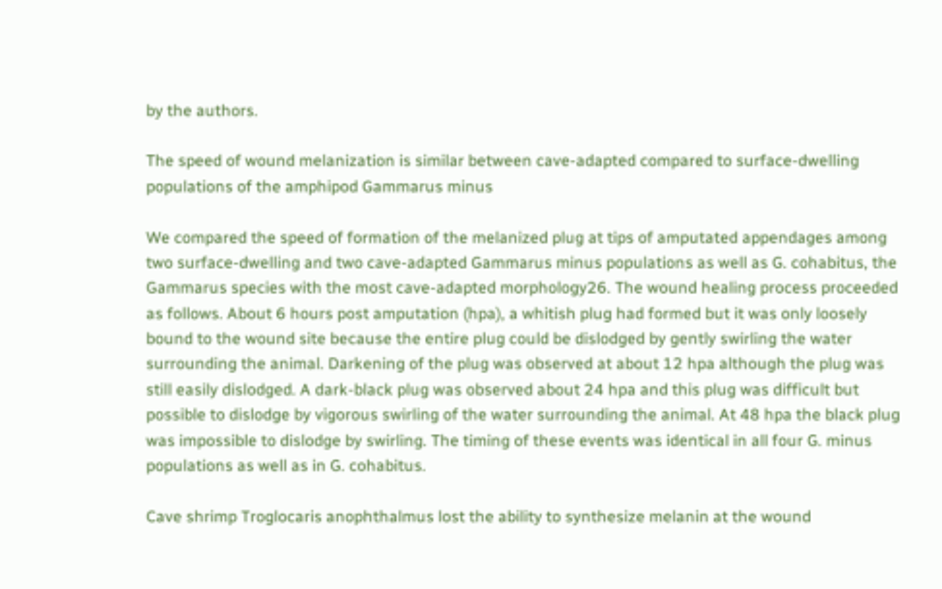by the authors.

The speed of wound melanization is similar between cave-adapted compared to surface-dwelling populations of the amphipod Gammarus minus

We compared the speed of formation of the melanized plug at tips of amputated appendages among two surface-dwelling and two cave-adapted Gammarus minus populations as well as G. cohabitus, the Gammarus species with the most cave-adapted morphology26. The wound healing process proceeded as follows. About 6 hours post amputation (hpa), a whitish plug had formed but it was only loosely bound to the wound site because the entire plug could be dislodged by gently swirling the water surrounding the animal. Darkening of the plug was observed at about 12 hpa although the plug was still easily dislodged. A dark-black plug was observed about 24 hpa and this plug was difficult but possible to dislodge by vigorous swirling of the water surrounding the animal. At 48 hpa the black plug was impossible to dislodge by swirling. The timing of these events was identical in all four G. minus populations as well as in G. cohabitus.

Cave shrimp Troglocaris anophthalmus lost the ability to synthesize melanin at the wound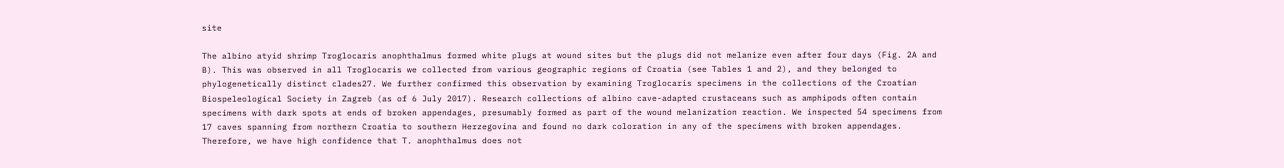site

The albino atyid shrimp Troglocaris anophthalmus formed white plugs at wound sites but the plugs did not melanize even after four days (Fig. 2A and B). This was observed in all Troglocaris we collected from various geographic regions of Croatia (see Tables 1 and 2), and they belonged to phylogenetically distinct clades27. We further confirmed this observation by examining Troglocaris specimens in the collections of the Croatian Biospeleological Society in Zagreb (as of 6 July 2017). Research collections of albino cave-adapted crustaceans such as amphipods often contain specimens with dark spots at ends of broken appendages, presumably formed as part of the wound melanization reaction. We inspected 54 specimens from 17 caves spanning from northern Croatia to southern Herzegovina and found no dark coloration in any of the specimens with broken appendages. Therefore, we have high confidence that T. anophthalmus does not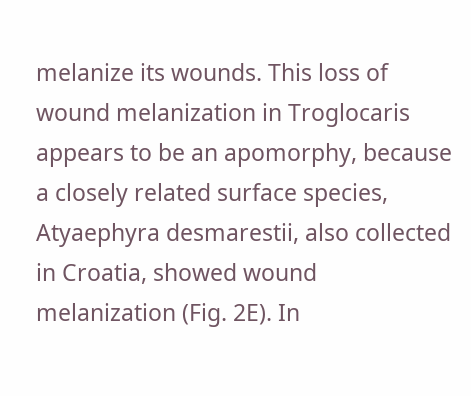melanize its wounds. This loss of wound melanization in Troglocaris appears to be an apomorphy, because a closely related surface species, Atyaephyra desmarestii, also collected in Croatia, showed wound melanization (Fig. 2E). In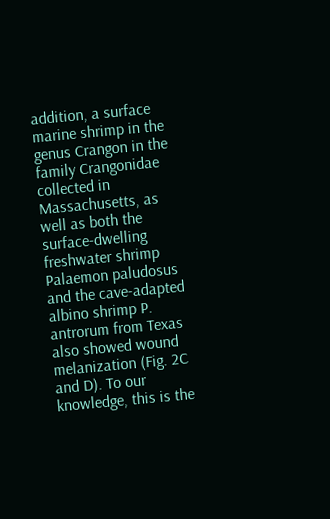addition, a surface marine shrimp in the genus Crangon in the family Crangonidae collected in Massachusetts, as well as both the surface-dwelling freshwater shrimp Palaemon paludosus and the cave-adapted albino shrimp P. antrorum from Texas also showed wound melanization (Fig. 2C and D). To our knowledge, this is the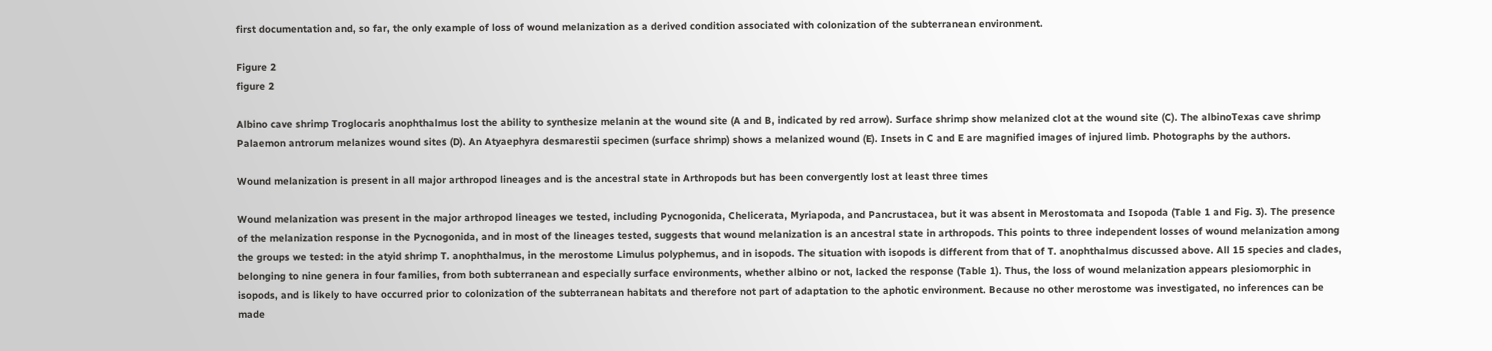first documentation and, so far, the only example of loss of wound melanization as a derived condition associated with colonization of the subterranean environment.

Figure 2
figure 2

Albino cave shrimp Troglocaris anophthalmus lost the ability to synthesize melanin at the wound site (A and B, indicated by red arrow). Surface shrimp show melanized clot at the wound site (C). The albinoTexas cave shrimp Palaemon antrorum melanizes wound sites (D). An Atyaephyra desmarestii specimen (surface shrimp) shows a melanized wound (E). Insets in C and E are magnified images of injured limb. Photographs by the authors.

Wound melanization is present in all major arthropod lineages and is the ancestral state in Arthropods but has been convergently lost at least three times

Wound melanization was present in the major arthropod lineages we tested, including Pycnogonida, Chelicerata, Myriapoda, and Pancrustacea, but it was absent in Merostomata and Isopoda (Table 1 and Fig. 3). The presence of the melanization response in the Pycnogonida, and in most of the lineages tested, suggests that wound melanization is an ancestral state in arthropods. This points to three independent losses of wound melanization among the groups we tested: in the atyid shrimp T. anophthalmus, in the merostome Limulus polyphemus, and in isopods. The situation with isopods is different from that of T. anophthalmus discussed above. All 15 species and clades, belonging to nine genera in four families, from both subterranean and especially surface environments, whether albino or not, lacked the response (Table 1). Thus, the loss of wound melanization appears plesiomorphic in isopods, and is likely to have occurred prior to colonization of the subterranean habitats and therefore not part of adaptation to the aphotic environment. Because no other merostome was investigated, no inferences can be made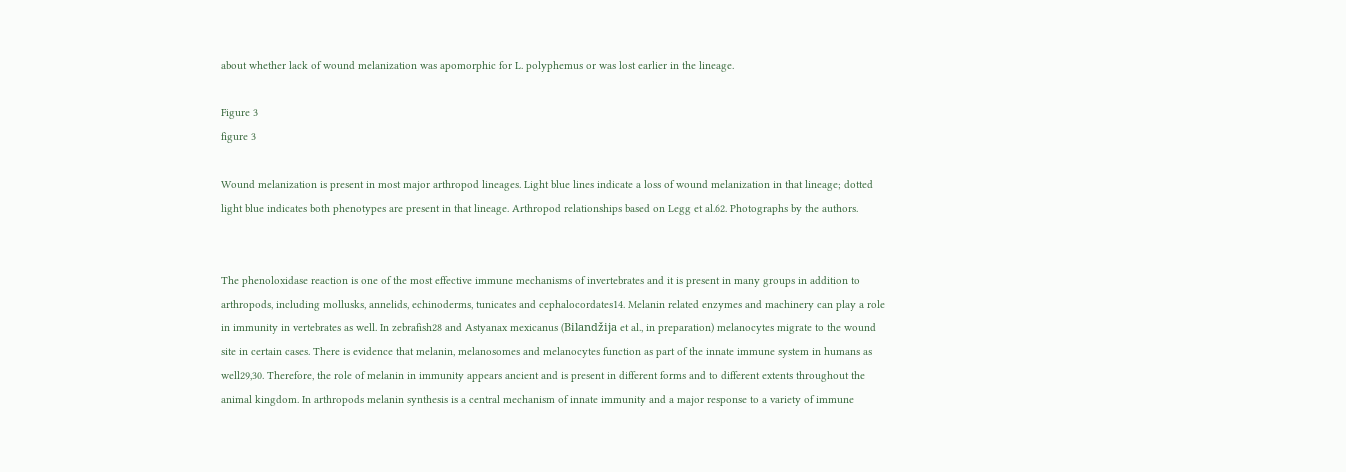about whether lack of wound melanization was apomorphic for L. polyphemus or was lost earlier in the lineage.

Figure 3
figure 3

Wound melanization is present in most major arthropod lineages. Light blue lines indicate a loss of wound melanization in that lineage; dotted light blue indicates both phenotypes are present in that lineage. Arthropod relationships based on Legg et al.62. Photographs by the authors.


The phenoloxidase reaction is one of the most effective immune mechanisms of invertebrates and it is present in many groups in addition to arthropods, including mollusks, annelids, echinoderms, tunicates and cephalocordates14. Melanin related enzymes and machinery can play a role in immunity in vertebrates as well. In zebrafish28 and Astyanax mexicanus (Bilandžija et al., in preparation) melanocytes migrate to the wound site in certain cases. There is evidence that melanin, melanosomes and melanocytes function as part of the innate immune system in humans as well29,30. Therefore, the role of melanin in immunity appears ancient and is present in different forms and to different extents throughout the animal kingdom. In arthropods melanin synthesis is a central mechanism of innate immunity and a major response to a variety of immune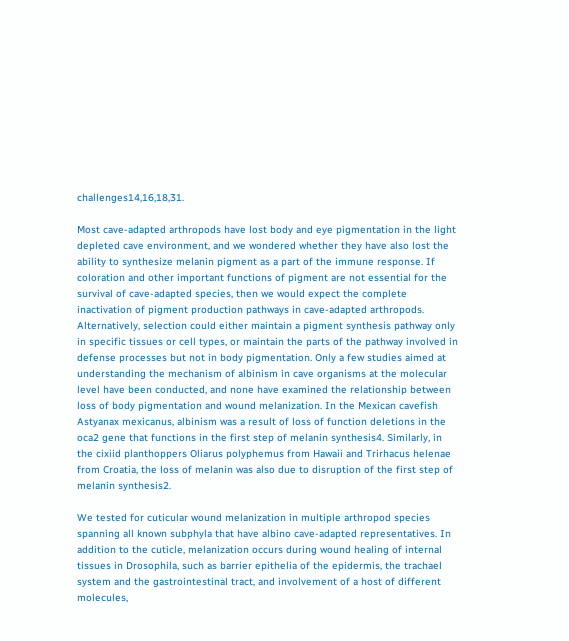challenges14,16,18,31.

Most cave-adapted arthropods have lost body and eye pigmentation in the light depleted cave environment, and we wondered whether they have also lost the ability to synthesize melanin pigment as a part of the immune response. If coloration and other important functions of pigment are not essential for the survival of cave-adapted species, then we would expect the complete inactivation of pigment production pathways in cave-adapted arthropods. Alternatively, selection could either maintain a pigment synthesis pathway only in specific tissues or cell types, or maintain the parts of the pathway involved in defense processes but not in body pigmentation. Only a few studies aimed at understanding the mechanism of albinism in cave organisms at the molecular level have been conducted, and none have examined the relationship between loss of body pigmentation and wound melanization. In the Mexican cavefish Astyanax mexicanus, albinism was a result of loss of function deletions in the oca2 gene that functions in the first step of melanin synthesis4. Similarly, in the cixiid planthoppers Oliarus polyphemus from Hawaii and Trirhacus helenae from Croatia, the loss of melanin was also due to disruption of the first step of melanin synthesis2.

We tested for cuticular wound melanization in multiple arthropod species spanning all known subphyla that have albino cave-adapted representatives. In addition to the cuticle, melanization occurs during wound healing of internal tissues in Drosophila, such as barrier epithelia of the epidermis, the trachael system and the gastrointestinal tract, and involvement of a host of different molecules,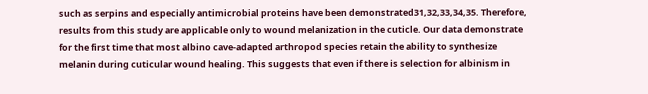such as serpins and especially antimicrobial proteins have been demonstrated31,32,33,34,35. Therefore, results from this study are applicable only to wound melanization in the cuticle. Our data demonstrate for the first time that most albino cave-adapted arthropod species retain the ability to synthesize melanin during cuticular wound healing. This suggests that even if there is selection for albinism in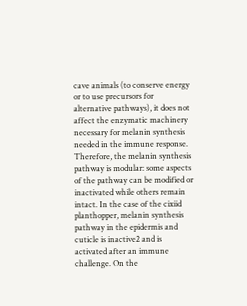cave animals (to conserve energy or to use precursors for alternative pathways), it does not affect the enzymatic machinery necessary for melanin synthesis needed in the immune response. Therefore, the melanin synthesis pathway is modular: some aspects of the pathway can be modified or inactivated while others remain intact. In the case of the cixiid planthopper, melanin synthesis pathway in the epidermis and cuticle is inactive2 and is activated after an immune challenge. On the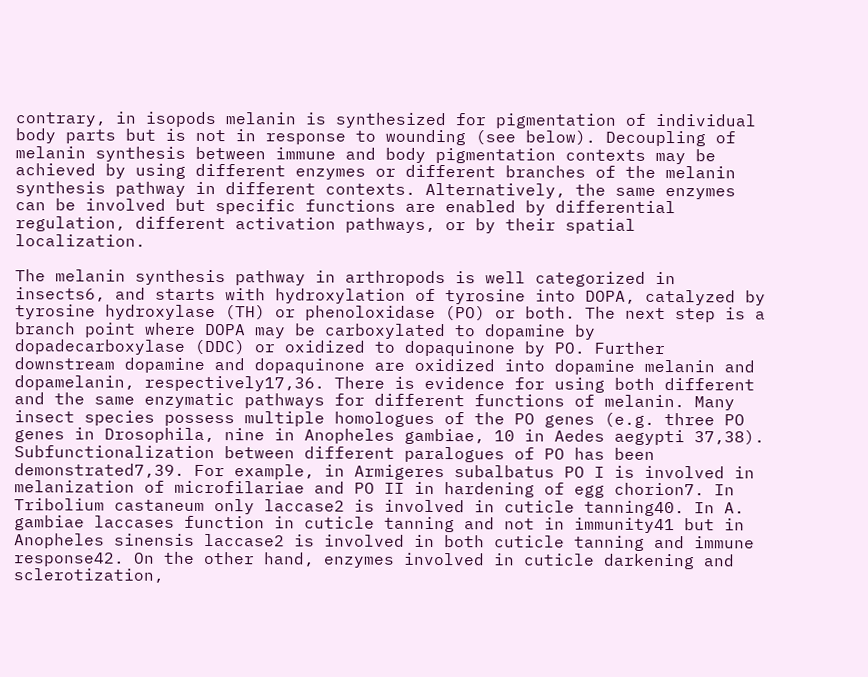contrary, in isopods melanin is synthesized for pigmentation of individual body parts but is not in response to wounding (see below). Decoupling of melanin synthesis between immune and body pigmentation contexts may be achieved by using different enzymes or different branches of the melanin synthesis pathway in different contexts. Alternatively, the same enzymes can be involved but specific functions are enabled by differential regulation, different activation pathways, or by their spatial localization.

The melanin synthesis pathway in arthropods is well categorized in insects6, and starts with hydroxylation of tyrosine into DOPA, catalyzed by tyrosine hydroxylase (TH) or phenoloxidase (PO) or both. The next step is a branch point where DOPA may be carboxylated to dopamine by dopadecarboxylase (DDC) or oxidized to dopaquinone by PO. Further downstream dopamine and dopaquinone are oxidized into dopamine melanin and dopamelanin, respectively17,36. There is evidence for using both different and the same enzymatic pathways for different functions of melanin. Many insect species possess multiple homologues of the PO genes (e.g. three PO genes in Drosophila, nine in Anopheles gambiae, 10 in Aedes aegypti 37,38). Subfunctionalization between different paralogues of PO has been demonstrated7,39. For example, in Armigeres subalbatus PO I is involved in melanization of microfilariae and PO II in hardening of egg chorion7. In Tribolium castaneum only laccase2 is involved in cuticle tanning40. In A. gambiae laccases function in cuticle tanning and not in immunity41 but in Anopheles sinensis laccase2 is involved in both cuticle tanning and immune response42. On the other hand, enzymes involved in cuticle darkening and sclerotization,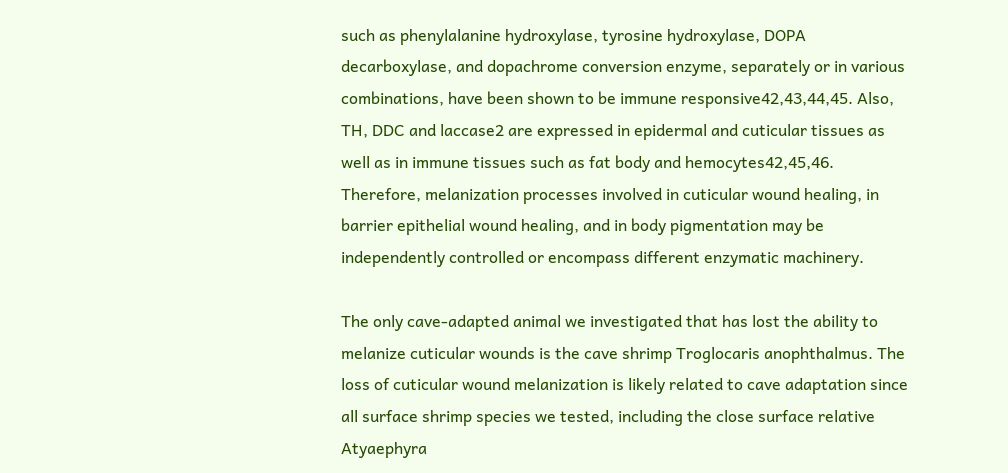such as phenylalanine hydroxylase, tyrosine hydroxylase, DOPA decarboxylase, and dopachrome conversion enzyme, separately or in various combinations, have been shown to be immune responsive42,43,44,45. Also, TH, DDC and laccase2 are expressed in epidermal and cuticular tissues as well as in immune tissues such as fat body and hemocytes42,45,46. Therefore, melanization processes involved in cuticular wound healing, in barrier epithelial wound healing, and in body pigmentation may be independently controlled or encompass different enzymatic machinery.

The only cave-adapted animal we investigated that has lost the ability to melanize cuticular wounds is the cave shrimp Troglocaris anophthalmus. The loss of cuticular wound melanization is likely related to cave adaptation since all surface shrimp species we tested, including the close surface relative Atyaephyra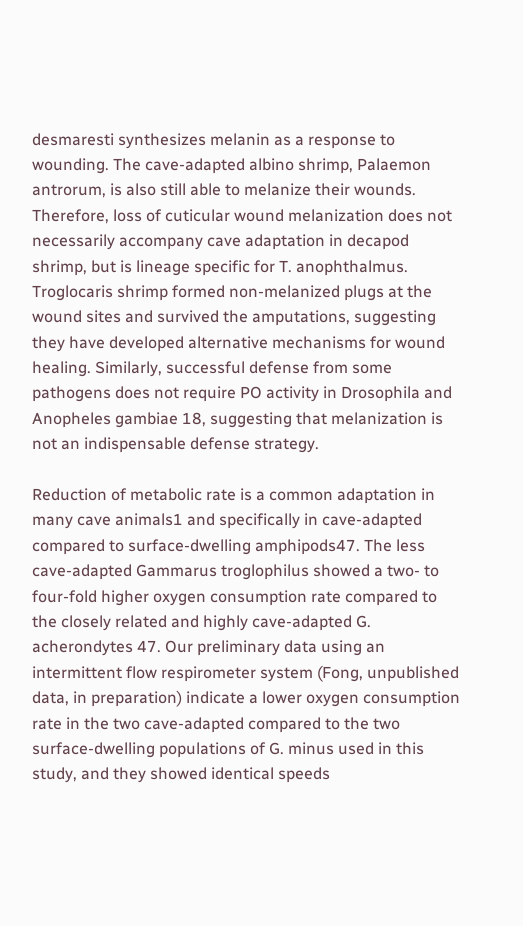desmaresti synthesizes melanin as a response to wounding. The cave-adapted albino shrimp, Palaemon antrorum, is also still able to melanize their wounds. Therefore, loss of cuticular wound melanization does not necessarily accompany cave adaptation in decapod shrimp, but is lineage specific for T. anophthalmus. Troglocaris shrimp formed non-melanized plugs at the wound sites and survived the amputations, suggesting they have developed alternative mechanisms for wound healing. Similarly, successful defense from some pathogens does not require PO activity in Drosophila and Anopheles gambiae 18, suggesting that melanization is not an indispensable defense strategy.

Reduction of metabolic rate is a common adaptation in many cave animals1 and specifically in cave-adapted compared to surface-dwelling amphipods47. The less cave-adapted Gammarus troglophilus showed a two- to four-fold higher oxygen consumption rate compared to the closely related and highly cave-adapted G. acherondytes 47. Our preliminary data using an intermittent flow respirometer system (Fong, unpublished data, in preparation) indicate a lower oxygen consumption rate in the two cave-adapted compared to the two surface-dwelling populations of G. minus used in this study, and they showed identical speeds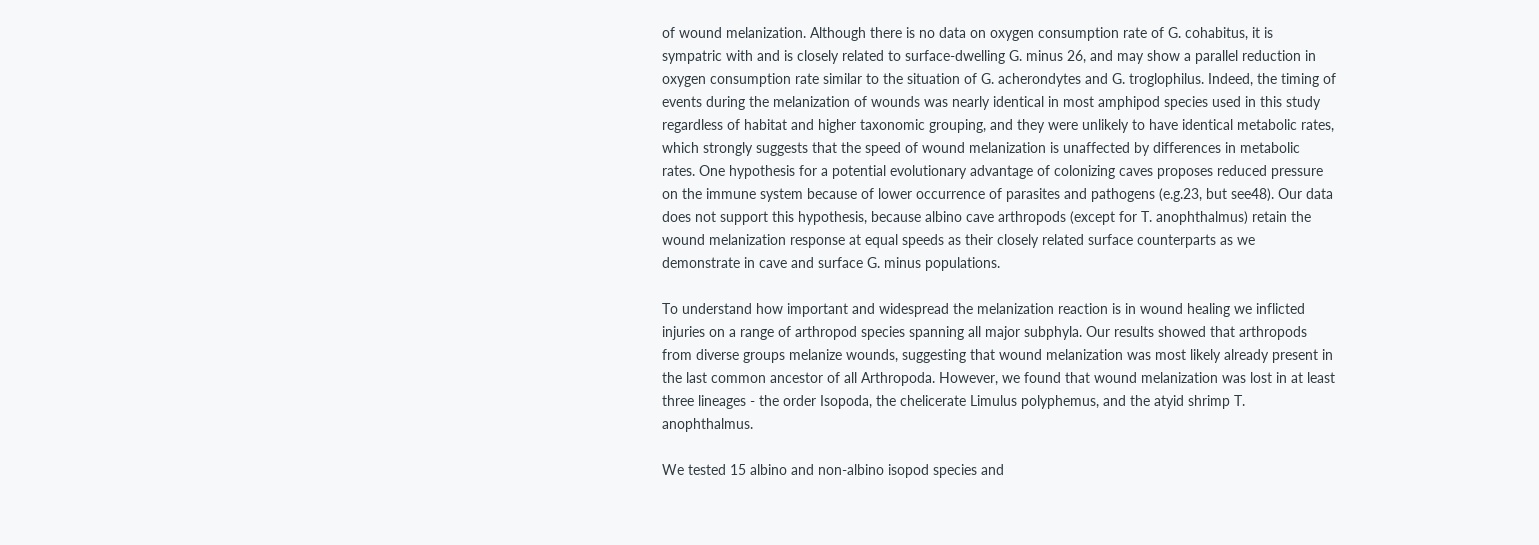of wound melanization. Although there is no data on oxygen consumption rate of G. cohabitus, it is sympatric with and is closely related to surface-dwelling G. minus 26, and may show a parallel reduction in oxygen consumption rate similar to the situation of G. acherondytes and G. troglophilus. Indeed, the timing of events during the melanization of wounds was nearly identical in most amphipod species used in this study regardless of habitat and higher taxonomic grouping, and they were unlikely to have identical metabolic rates, which strongly suggests that the speed of wound melanization is unaffected by differences in metabolic rates. One hypothesis for a potential evolutionary advantage of colonizing caves proposes reduced pressure on the immune system because of lower occurrence of parasites and pathogens (e.g.23, but see48). Our data does not support this hypothesis, because albino cave arthropods (except for T. anophthalmus) retain the wound melanization response at equal speeds as their closely related surface counterparts as we demonstrate in cave and surface G. minus populations.

To understand how important and widespread the melanization reaction is in wound healing we inflicted injuries on a range of arthropod species spanning all major subphyla. Our results showed that arthropods from diverse groups melanize wounds, suggesting that wound melanization was most likely already present in the last common ancestor of all Arthropoda. However, we found that wound melanization was lost in at least three lineages - the order Isopoda, the chelicerate Limulus polyphemus, and the atyid shrimp T. anophthalmus.

We tested 15 albino and non-albino isopod species and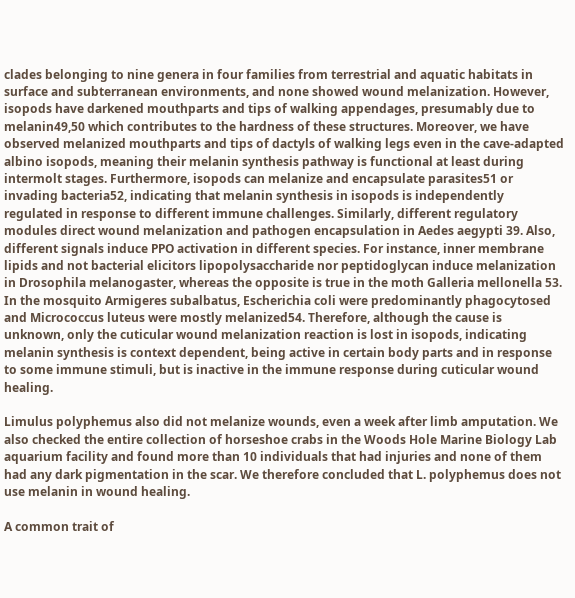clades belonging to nine genera in four families from terrestrial and aquatic habitats in surface and subterranean environments, and none showed wound melanization. However, isopods have darkened mouthparts and tips of walking appendages, presumably due to melanin49,50 which contributes to the hardness of these structures. Moreover, we have observed melanized mouthparts and tips of dactyls of walking legs even in the cave-adapted albino isopods, meaning their melanin synthesis pathway is functional at least during intermolt stages. Furthermore, isopods can melanize and encapsulate parasites51 or invading bacteria52, indicating that melanin synthesis in isopods is independently regulated in response to different immune challenges. Similarly, different regulatory modules direct wound melanization and pathogen encapsulation in Aedes aegypti 39. Also, different signals induce PPO activation in different species. For instance, inner membrane lipids and not bacterial elicitors lipopolysaccharide nor peptidoglycan induce melanization in Drosophila melanogaster, whereas the opposite is true in the moth Galleria mellonella 53. In the mosquito Armigeres subalbatus, Escherichia coli were predominantly phagocytosed and Micrococcus luteus were mostly melanized54. Therefore, although the cause is unknown, only the cuticular wound melanization reaction is lost in isopods, indicating melanin synthesis is context dependent, being active in certain body parts and in response to some immune stimuli, but is inactive in the immune response during cuticular wound healing.

Limulus polyphemus also did not melanize wounds, even a week after limb amputation. We also checked the entire collection of horseshoe crabs in the Woods Hole Marine Biology Lab aquarium facility and found more than 10 individuals that had injuries and none of them had any dark pigmentation in the scar. We therefore concluded that L. polyphemus does not use melanin in wound healing.

A common trait of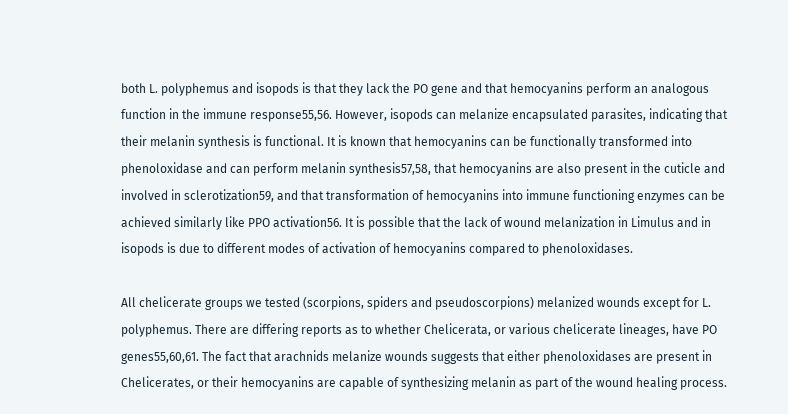both L. polyphemus and isopods is that they lack the PO gene and that hemocyanins perform an analogous function in the immune response55,56. However, isopods can melanize encapsulated parasites, indicating that their melanin synthesis is functional. It is known that hemocyanins can be functionally transformed into phenoloxidase and can perform melanin synthesis57,58, that hemocyanins are also present in the cuticle and involved in sclerotization59, and that transformation of hemocyanins into immune functioning enzymes can be achieved similarly like PPO activation56. It is possible that the lack of wound melanization in Limulus and in isopods is due to different modes of activation of hemocyanins compared to phenoloxidases.

All chelicerate groups we tested (scorpions, spiders and pseudoscorpions) melanized wounds except for L. polyphemus. There are differing reports as to whether Chelicerata, or various chelicerate lineages, have PO genes55,60,61. The fact that arachnids melanize wounds suggests that either phenoloxidases are present in Chelicerates, or their hemocyanins are capable of synthesizing melanin as part of the wound healing process.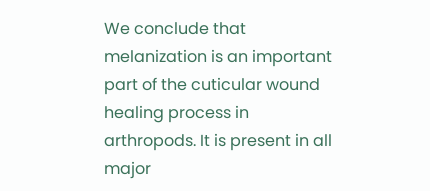We conclude that melanization is an important part of the cuticular wound healing process in arthropods. It is present in all major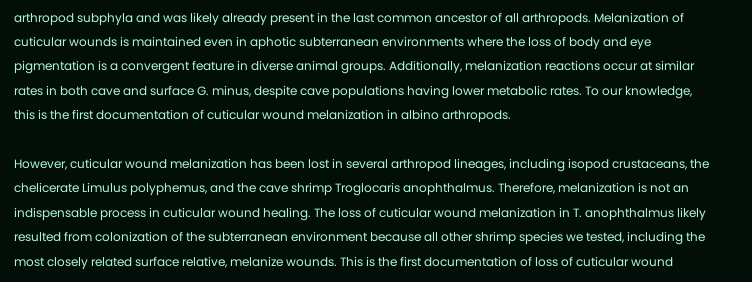arthropod subphyla and was likely already present in the last common ancestor of all arthropods. Melanization of cuticular wounds is maintained even in aphotic subterranean environments where the loss of body and eye pigmentation is a convergent feature in diverse animal groups. Additionally, melanization reactions occur at similar rates in both cave and surface G. minus, despite cave populations having lower metabolic rates. To our knowledge, this is the first documentation of cuticular wound melanization in albino arthropods.

However, cuticular wound melanization has been lost in several arthropod lineages, including isopod crustaceans, the chelicerate Limulus polyphemus, and the cave shrimp Troglocaris anophthalmus. Therefore, melanization is not an indispensable process in cuticular wound healing. The loss of cuticular wound melanization in T. anophthalmus likely resulted from colonization of the subterranean environment because all other shrimp species we tested, including the most closely related surface relative, melanize wounds. This is the first documentation of loss of cuticular wound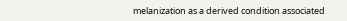melanization as a derived condition associated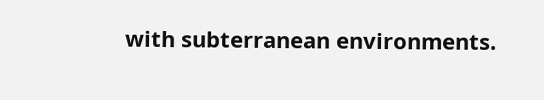with subterranean environments.